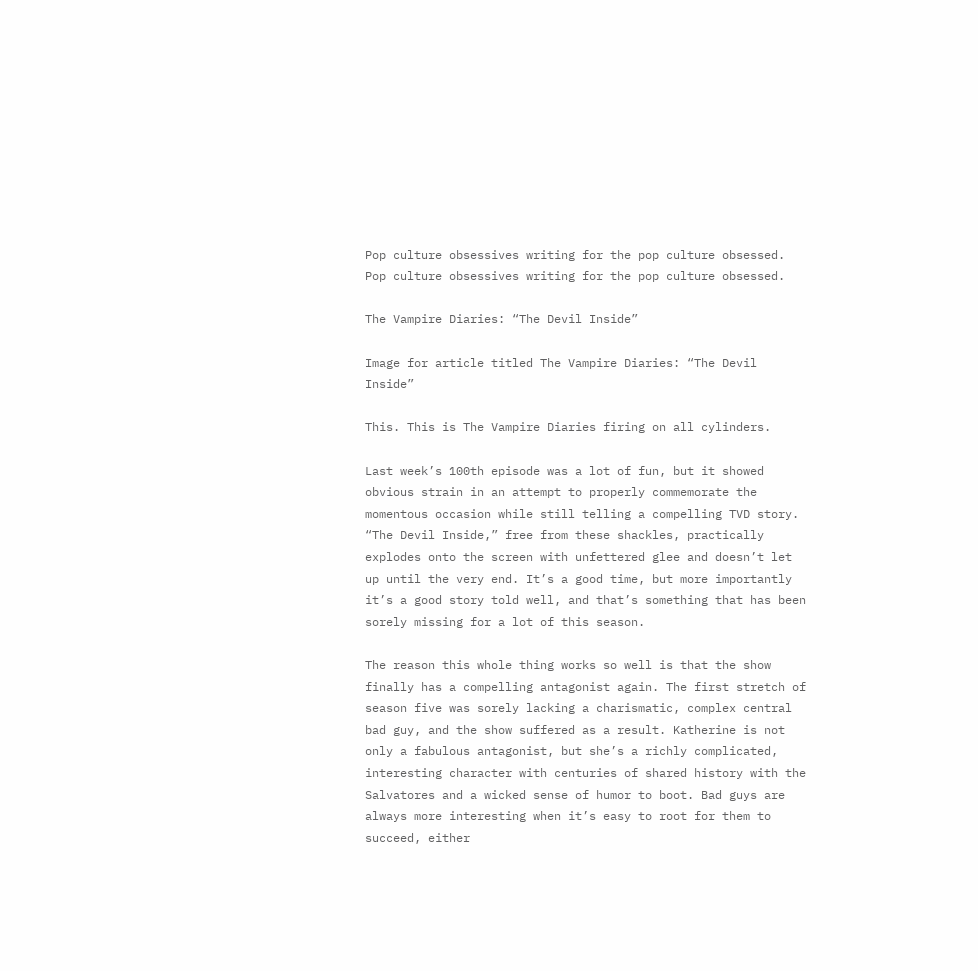Pop culture obsessives writing for the pop culture obsessed.
Pop culture obsessives writing for the pop culture obsessed.

The Vampire Diaries: “The Devil Inside”

Image for article titled The Vampire Diaries: “The Devil Inside”

This. This is The Vampire Diaries firing on all cylinders.

Last week’s 100th episode was a lot of fun, but it showed obvious strain in an attempt to properly commemorate the momentous occasion while still telling a compelling TVD story. “The Devil Inside,” free from these shackles, practically explodes onto the screen with unfettered glee and doesn’t let up until the very end. It’s a good time, but more importantly it’s a good story told well, and that’s something that has been sorely missing for a lot of this season.

The reason this whole thing works so well is that the show finally has a compelling antagonist again. The first stretch of season five was sorely lacking a charismatic, complex central bad guy, and the show suffered as a result. Katherine is not only a fabulous antagonist, but she’s a richly complicated, interesting character with centuries of shared history with the Salvatores and a wicked sense of humor to boot. Bad guys are always more interesting when it’s easy to root for them to succeed, either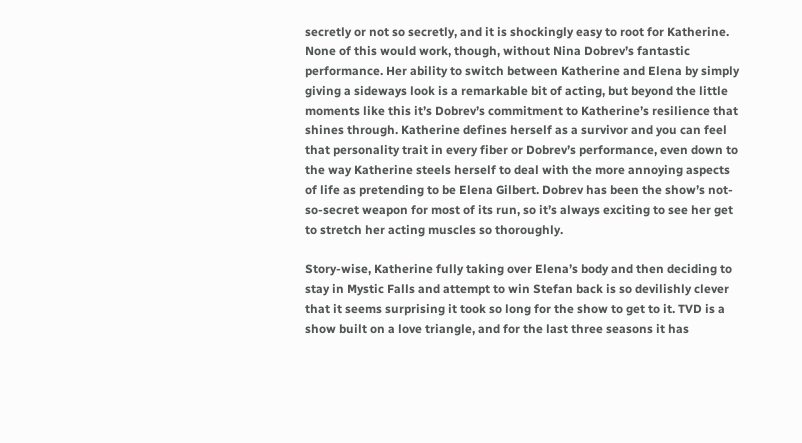secretly or not so secretly, and it is shockingly easy to root for Katherine. None of this would work, though, without Nina Dobrev’s fantastic performance. Her ability to switch between Katherine and Elena by simply giving a sideways look is a remarkable bit of acting, but beyond the little moments like this it’s Dobrev’s commitment to Katherine’s resilience that shines through. Katherine defines herself as a survivor and you can feel that personality trait in every fiber or Dobrev’s performance, even down to the way Katherine steels herself to deal with the more annoying aspects of life as pretending to be Elena Gilbert. Dobrev has been the show’s not-so-secret weapon for most of its run, so it’s always exciting to see her get to stretch her acting muscles so thoroughly.

Story-wise, Katherine fully taking over Elena’s body and then deciding to stay in Mystic Falls and attempt to win Stefan back is so devilishly clever that it seems surprising it took so long for the show to get to it. TVD is a show built on a love triangle, and for the last three seasons it has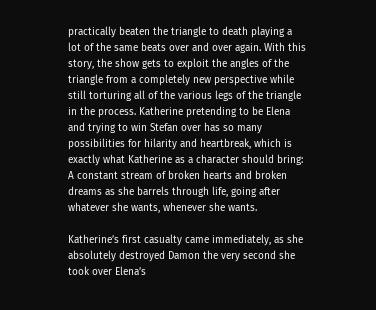practically beaten the triangle to death playing a lot of the same beats over and over again. With this story, the show gets to exploit the angles of the triangle from a completely new perspective while still torturing all of the various legs of the triangle in the process. Katherine pretending to be Elena and trying to win Stefan over has so many possibilities for hilarity and heartbreak, which is exactly what Katherine as a character should bring: A constant stream of broken hearts and broken dreams as she barrels through life, going after whatever she wants, whenever she wants.

Katherine’s first casualty came immediately, as she absolutely destroyed Damon the very second she took over Elena’s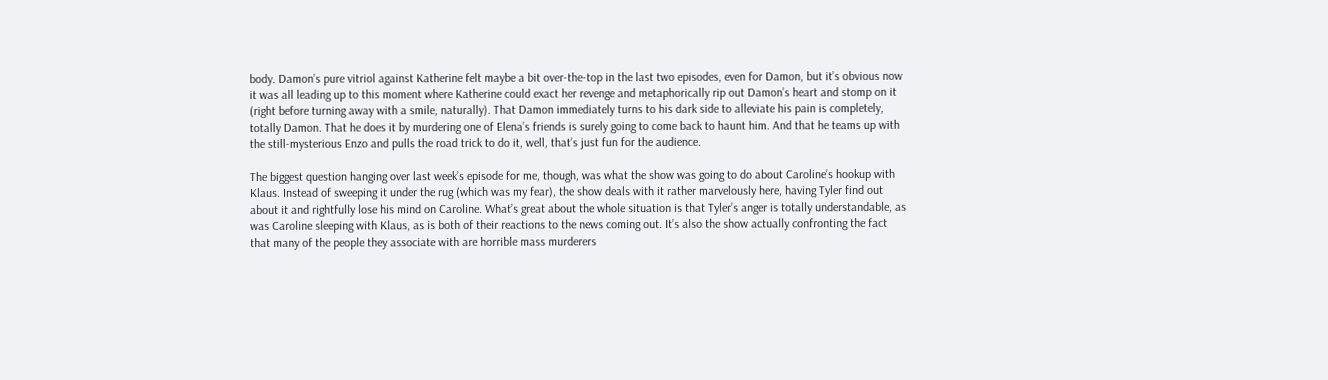body. Damon’s pure vitriol against Katherine felt maybe a bit over-the-top in the last two episodes, even for Damon, but it’s obvious now it was all leading up to this moment where Katherine could exact her revenge and metaphorically rip out Damon’s heart and stomp on it (right before turning away with a smile, naturally). That Damon immediately turns to his dark side to alleviate his pain is completely, totally Damon. That he does it by murdering one of Elena’s friends is surely going to come back to haunt him. And that he teams up with the still-mysterious Enzo and pulls the road trick to do it, well, that’s just fun for the audience.

The biggest question hanging over last week’s episode for me, though, was what the show was going to do about Caroline’s hookup with Klaus. Instead of sweeping it under the rug (which was my fear), the show deals with it rather marvelously here, having Tyler find out about it and rightfully lose his mind on Caroline. What’s great about the whole situation is that Tyler’s anger is totally understandable, as was Caroline sleeping with Klaus, as is both of their reactions to the news coming out. It’s also the show actually confronting the fact that many of the people they associate with are horrible mass murderers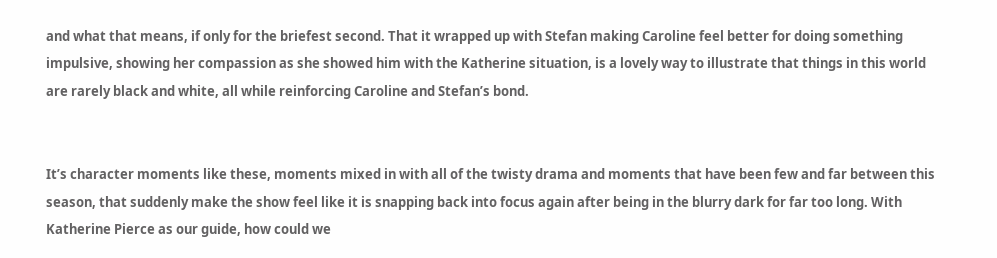and what that means, if only for the briefest second. That it wrapped up with Stefan making Caroline feel better for doing something impulsive, showing her compassion as she showed him with the Katherine situation, is a lovely way to illustrate that things in this world are rarely black and white, all while reinforcing Caroline and Stefan’s bond.


It’s character moments like these, moments mixed in with all of the twisty drama and moments that have been few and far between this season, that suddenly make the show feel like it is snapping back into focus again after being in the blurry dark for far too long. With Katherine Pierce as our guide, how could we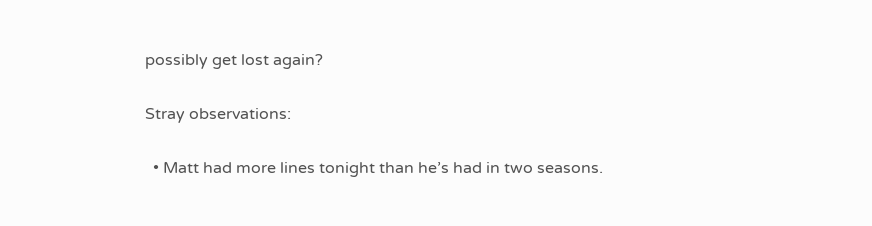possibly get lost again?

Stray observations:

  • Matt had more lines tonight than he’s had in two seasons.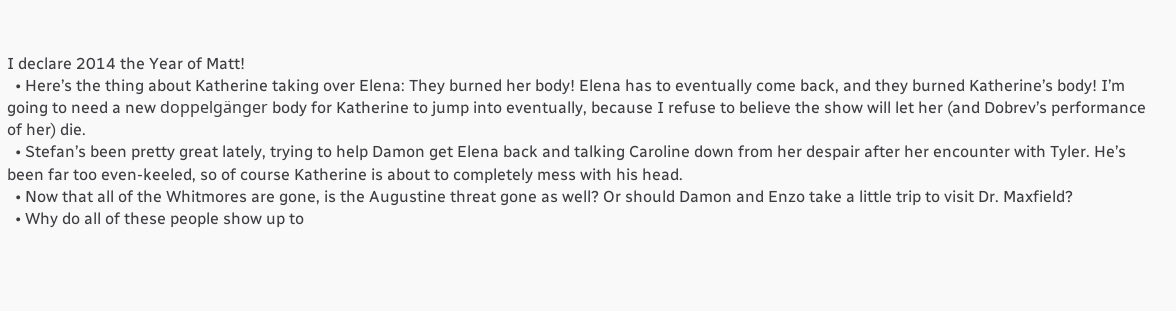I declare 2014 the Year of Matt!
  • Here’s the thing about Katherine taking over Elena: They burned her body! Elena has to eventually come back, and they burned Katherine’s body! I’m going to need a new doppelgänger body for Katherine to jump into eventually, because I refuse to believe the show will let her (and Dobrev’s performance of her) die.
  • Stefan’s been pretty great lately, trying to help Damon get Elena back and talking Caroline down from her despair after her encounter with Tyler. He’s been far too even-keeled, so of course Katherine is about to completely mess with his head.
  • Now that all of the Whitmores are gone, is the Augustine threat gone as well? Or should Damon and Enzo take a little trip to visit Dr. Maxfield?
  • Why do all of these people show up to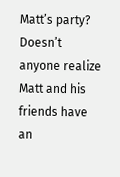Matt’s party? Doesn’t anyone realize Matt and his friends have an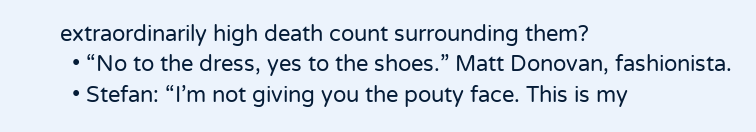extraordinarily high death count surrounding them?
  • “No to the dress, yes to the shoes.” Matt Donovan, fashionista.
  • Stefan: “I’m not giving you the pouty face. This is my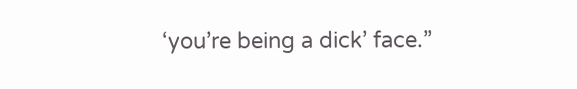‘you’re being a dick’ face.”